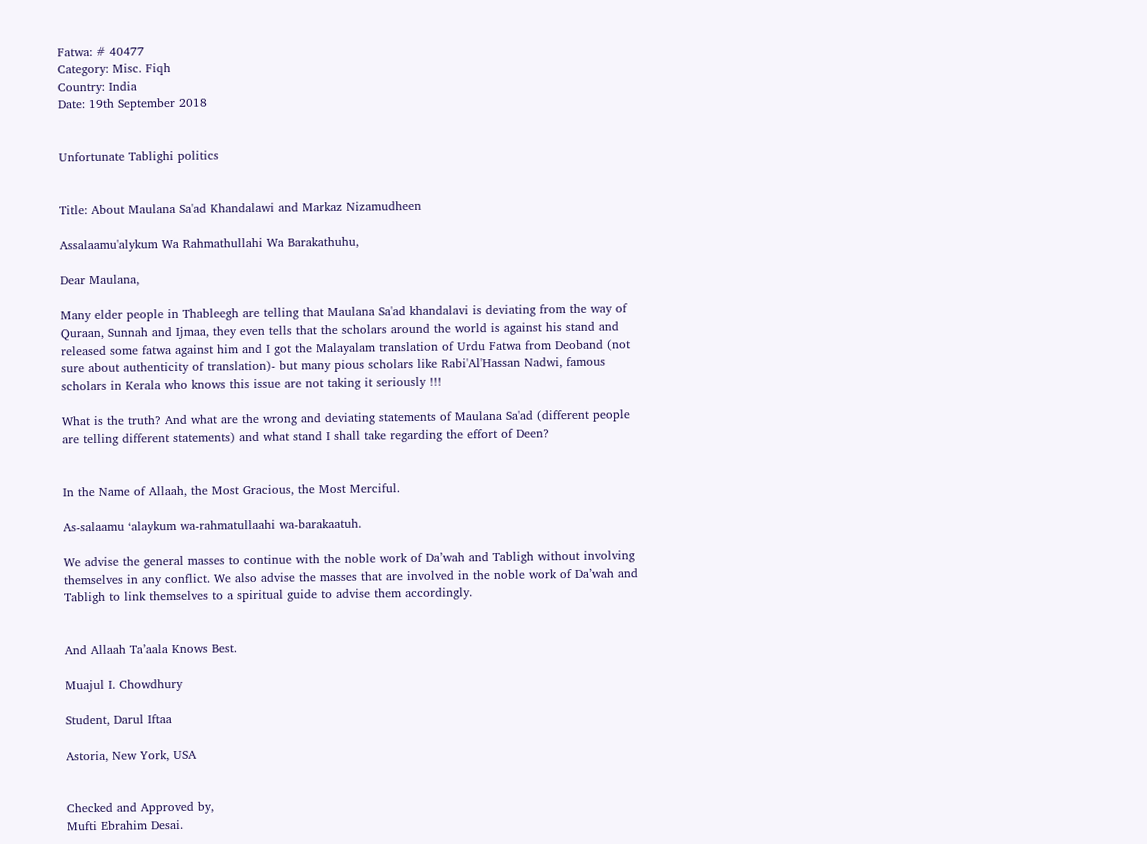Fatwa: # 40477
Category: Misc. Fiqh
Country: India
Date: 19th September 2018


Unfortunate Tablighi politics


Title: About Maulana Sa'ad Khandalawi and Markaz Nizamudheen

Assalaamu'alykum Wa Rahmathullahi Wa Barakathuhu,

Dear Maulana,

Many elder people in Thableegh are telling that Maulana Sa'ad khandalavi is deviating from the way of Quraan, Sunnah and Ijmaa, they even tells that the scholars around the world is against his stand and released some fatwa against him and I got the Malayalam translation of Urdu Fatwa from Deoband (not sure about authenticity of translation)- but many pious scholars like Rabi'Al'Hassan Nadwi, famous scholars in Kerala who knows this issue are not taking it seriously !!!

What is the truth? And what are the wrong and deviating statements of Maulana Sa'ad (different people are telling different statements) and what stand I shall take regarding the effort of Deen?


In the Name of Allaah, the Most Gracious, the Most Merciful.

As-salaamu ‘alaykum wa-rahmatullaahi wa-barakaatuh.

We advise the general masses to continue with the noble work of Da’wah and Tabligh without involving themselves in any conflict. We also advise the masses that are involved in the noble work of Da’wah and Tabligh to link themselves to a spiritual guide to advise them accordingly.


And Allaah Ta’aala Knows Best.

Muajul I. Chowdhury

Student, Darul Iftaa

Astoria, New York, USA


Checked and Approved by,
Mufti Ebrahim Desai.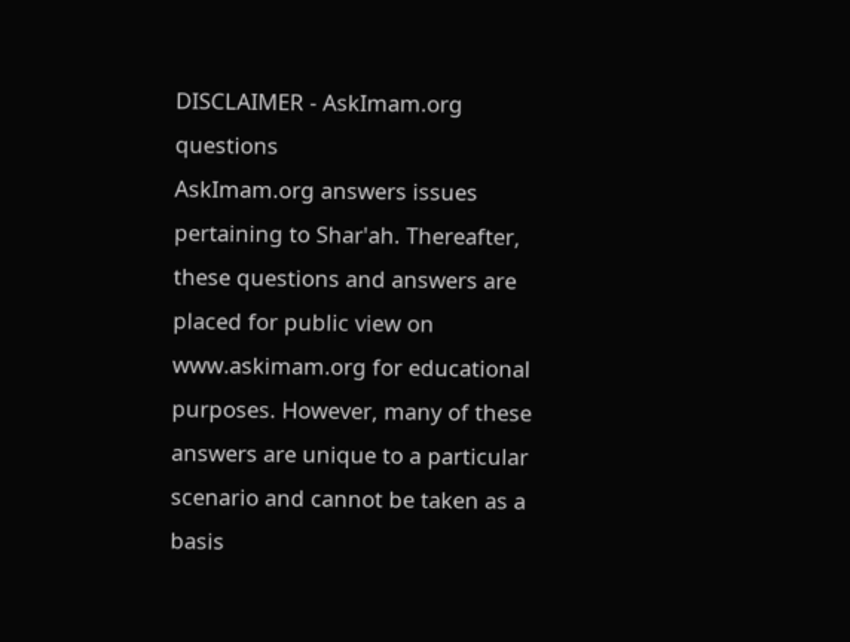DISCLAIMER - AskImam.org questions
AskImam.org answers issues pertaining to Shar'ah. Thereafter, these questions and answers are placed for public view on www.askimam.org for educational purposes. However, many of these answers are unique to a particular scenario and cannot be taken as a basis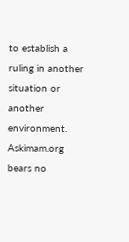to establish a ruling in another situation or another environment. Askimam.org bears no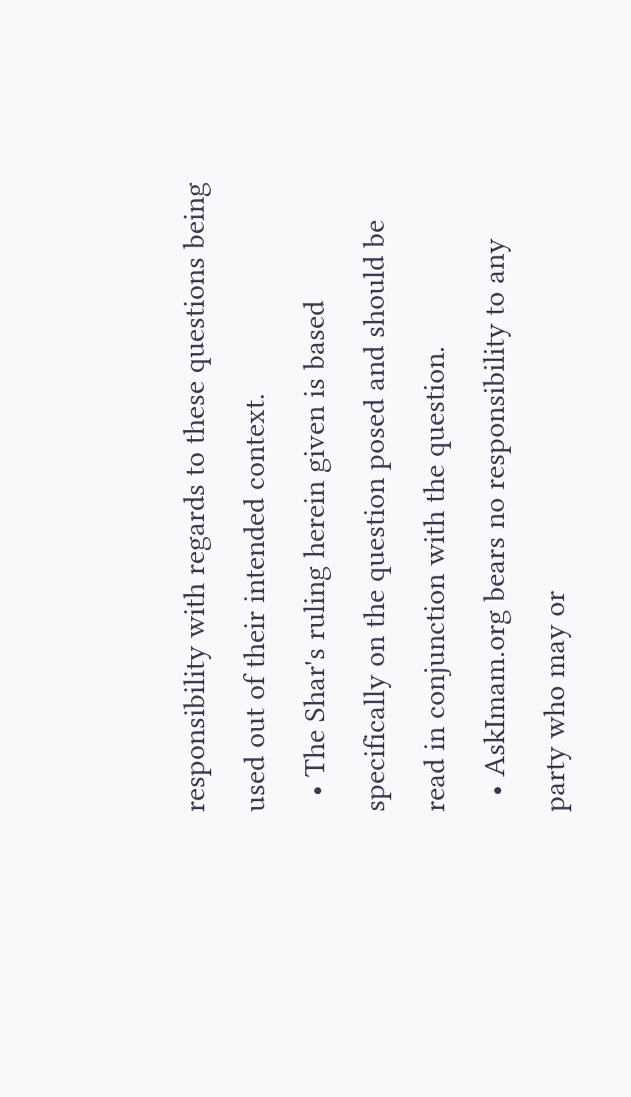responsibility with regards to these questions being used out of their intended context.
  • The Shar's ruling herein given is based specifically on the question posed and should be read in conjunction with the question.
  • AskImam.org bears no responsibility to any party who may or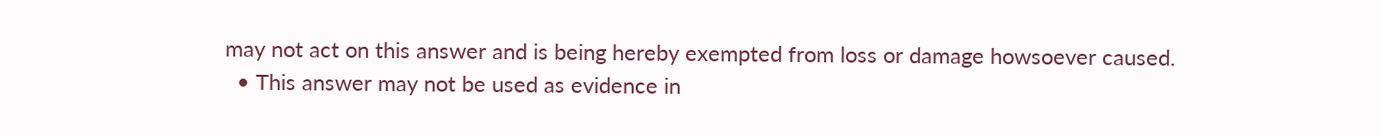may not act on this answer and is being hereby exempted from loss or damage howsoever caused.
  • This answer may not be used as evidence in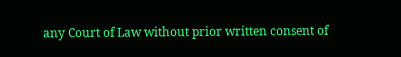any Court of Law without prior written consent of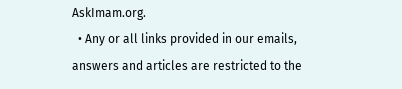AskImam.org.
  • Any or all links provided in our emails, answers and articles are restricted to the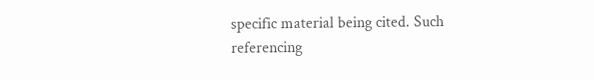specific material being cited. Such referencing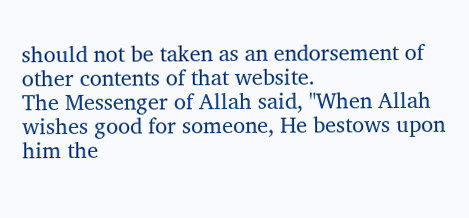should not be taken as an endorsement of other contents of that website.
The Messenger of Allah said, "When Allah wishes good for someone, He bestows upon him the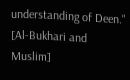understanding of Deen."
[Al-Bukhari and Muslim]